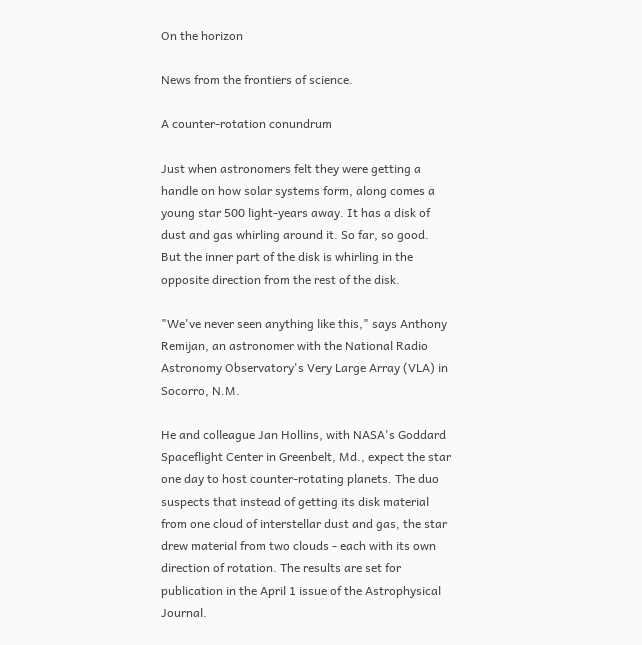On the horizon

News from the frontiers of science.

A counter-rotation conundrum

Just when astronomers felt they were getting a handle on how solar systems form, along comes a young star 500 light-years away. It has a disk of dust and gas whirling around it. So far, so good. But the inner part of the disk is whirling in the opposite direction from the rest of the disk.

"We've never seen anything like this," says Anthony Remijan, an astronomer with the National Radio Astronomy Observatory's Very Large Array (VLA) in Socorro, N.M.

He and colleague Jan Hollins, with NASA's Goddard Spaceflight Center in Greenbelt, Md., expect the star one day to host counter-rotating planets. The duo suspects that instead of getting its disk material from one cloud of interstellar dust and gas, the star drew material from two clouds - each with its own direction of rotation. The results are set for publication in the April 1 issue of the Astrophysical Journal.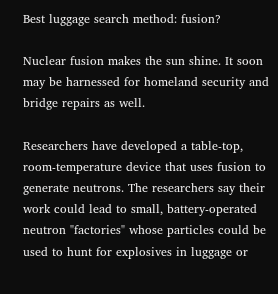Best luggage search method: fusion?

Nuclear fusion makes the sun shine. It soon may be harnessed for homeland security and bridge repairs as well.

Researchers have developed a table-top, room-temperature device that uses fusion to generate neutrons. The researchers say their work could lead to small, battery-operated neutron "factories" whose particles could be used to hunt for explosives in luggage or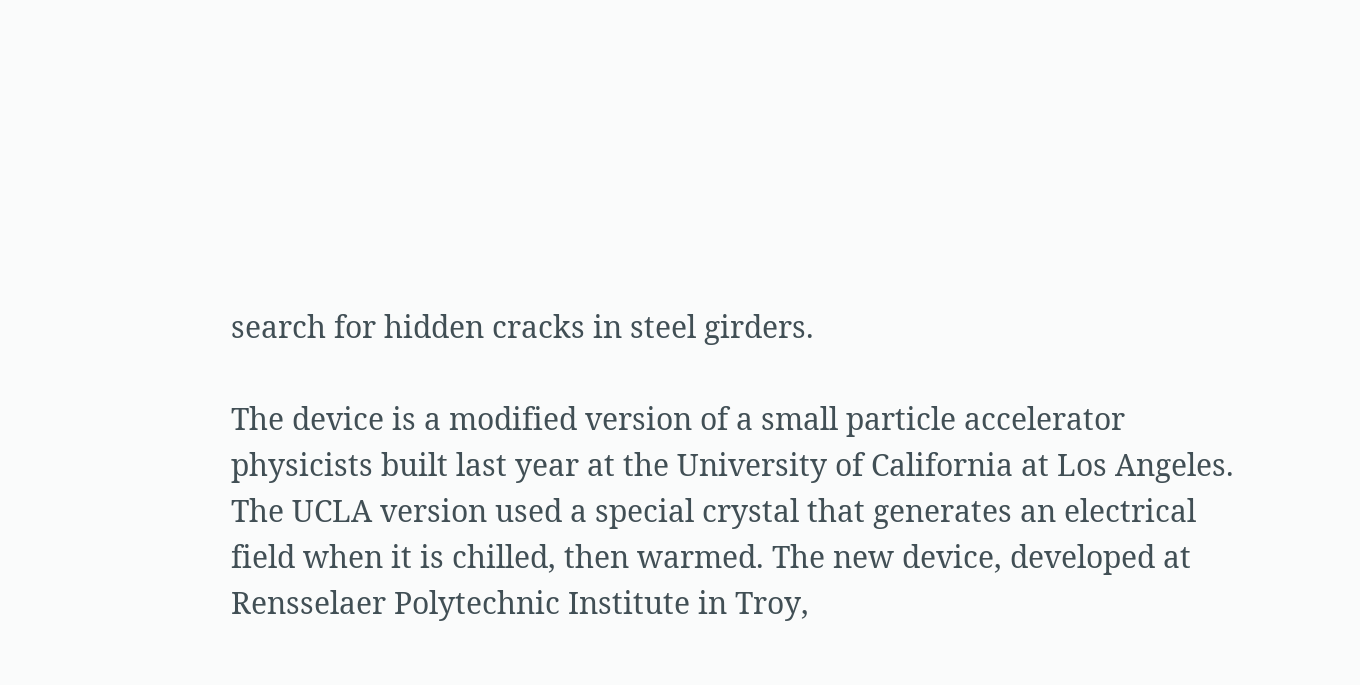search for hidden cracks in steel girders.

The device is a modified version of a small particle accelerator physicists built last year at the University of California at Los Angeles. The UCLA version used a special crystal that generates an electrical field when it is chilled, then warmed. The new device, developed at Rensselaer Polytechnic Institute in Troy,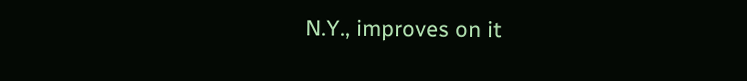N.Y., improves on it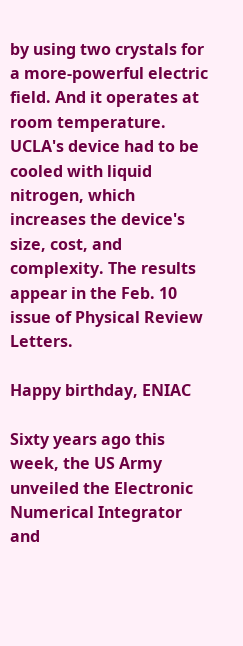by using two crystals for a more-powerful electric field. And it operates at room temperature. UCLA's device had to be cooled with liquid nitrogen, which increases the device's size, cost, and complexity. The results appear in the Feb. 10 issue of Physical Review Letters.

Happy birthday, ENIAC

Sixty years ago this week, the US Army unveiled the Electronic Numerical Integrator and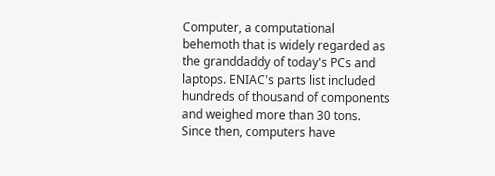Computer, a computational behemoth that is widely regarded as the granddaddy of today's PCs and laptops. ENIAC's parts list included hundreds of thousand of components and weighed more than 30 tons. Since then, computers have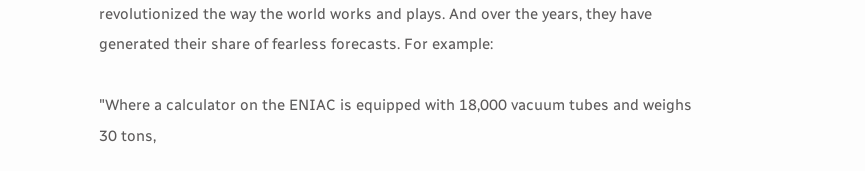revolutionized the way the world works and plays. And over the years, they have generated their share of fearless forecasts. For example:

"Where a calculator on the ENIAC is equipped with 18,000 vacuum tubes and weighs 30 tons,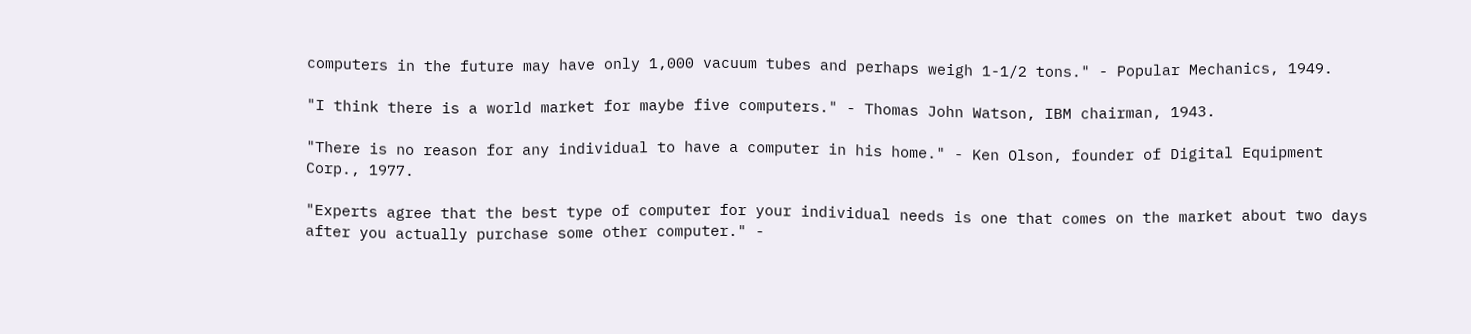computers in the future may have only 1,000 vacuum tubes and perhaps weigh 1-1/2 tons." - Popular Mechanics, 1949.

"I think there is a world market for maybe five computers." - Thomas John Watson, IBM chairman, 1943.

"There is no reason for any individual to have a computer in his home." - Ken Olson, founder of Digital Equipment Corp., 1977.

"Experts agree that the best type of computer for your individual needs is one that comes on the market about two days after you actually purchase some other computer." -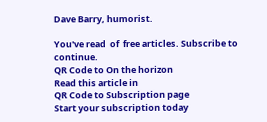Dave Barry, humorist.

You've read  of  free articles. Subscribe to continue.
QR Code to On the horizon
Read this article in
QR Code to Subscription page
Start your subscription today